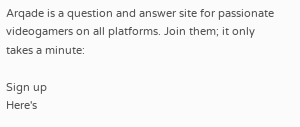Arqade is a question and answer site for passionate videogamers on all platforms. Join them; it only takes a minute:

Sign up
Here's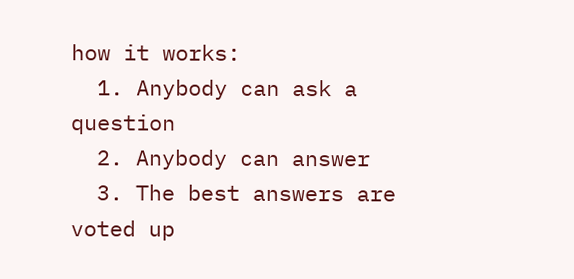how it works:
  1. Anybody can ask a question
  2. Anybody can answer
  3. The best answers are voted up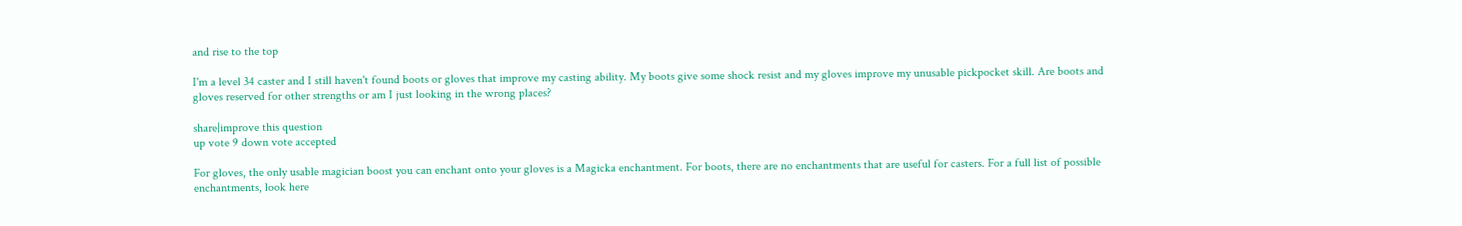and rise to the top

I'm a level 34 caster and I still haven't found boots or gloves that improve my casting ability. My boots give some shock resist and my gloves improve my unusable pickpocket skill. Are boots and gloves reserved for other strengths or am I just looking in the wrong places?

share|improve this question
up vote 9 down vote accepted

For gloves, the only usable magician boost you can enchant onto your gloves is a Magicka enchantment. For boots, there are no enchantments that are useful for casters. For a full list of possible enchantments, look here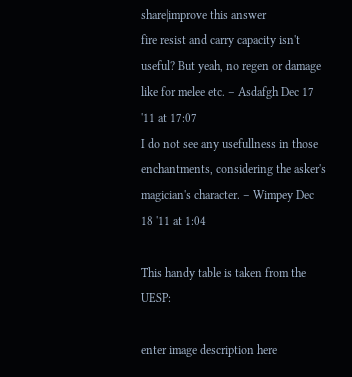share|improve this answer
fire resist and carry capacity isn't useful? But yeah, no regen or damage like for melee etc. – Asdafgh Dec 17 '11 at 17:07
I do not see any usefullness in those enchantments, considering the asker's magician's character. – Wimpey Dec 18 '11 at 1:04

This handy table is taken from the UESP:

enter image description here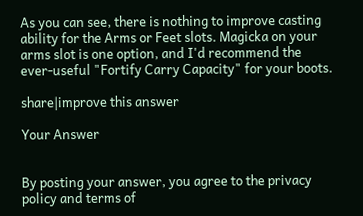As you can see, there is nothing to improve casting ability for the Arms or Feet slots. Magicka on your arms slot is one option, and I'd recommend the ever-useful "Fortify Carry Capacity" for your boots.

share|improve this answer

Your Answer


By posting your answer, you agree to the privacy policy and terms of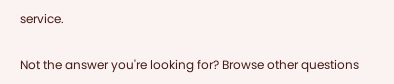service.

Not the answer you're looking for? Browse other questions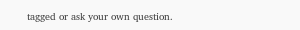tagged or ask your own question.